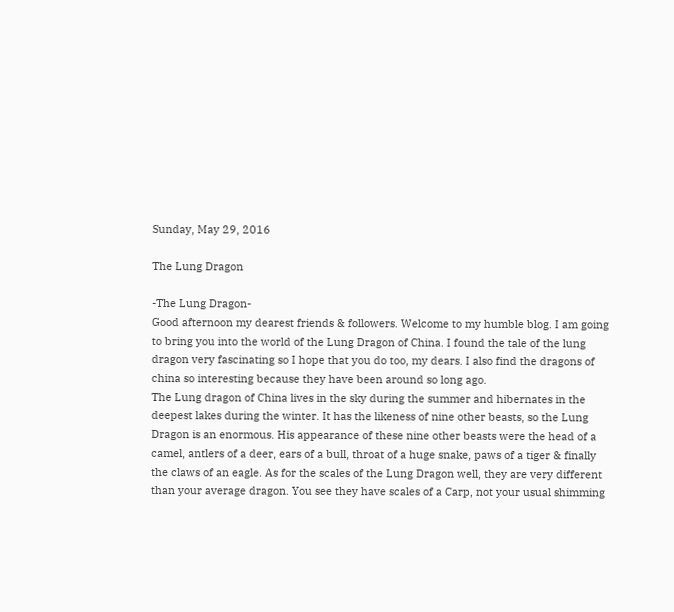Sunday, May 29, 2016

The Lung Dragon

-The Lung Dragon-
Good afternoon my dearest friends & followers. Welcome to my humble blog. I am going to bring you into the world of the Lung Dragon of China. I found the tale of the lung dragon very fascinating so I hope that you do too, my dears. I also find the dragons of china so interesting because they have been around so long ago.
The Lung dragon of China lives in the sky during the summer and hibernates in the deepest lakes during the winter. It has the likeness of nine other beasts, so the Lung Dragon is an enormous. His appearance of these nine other beasts were the head of a camel, antlers of a deer, ears of a bull, throat of a huge snake, paws of a tiger & finally the claws of an eagle. As for the scales of the Lung Dragon well, they are very different than your average dragon. You see they have scales of a Carp, not your usual shimming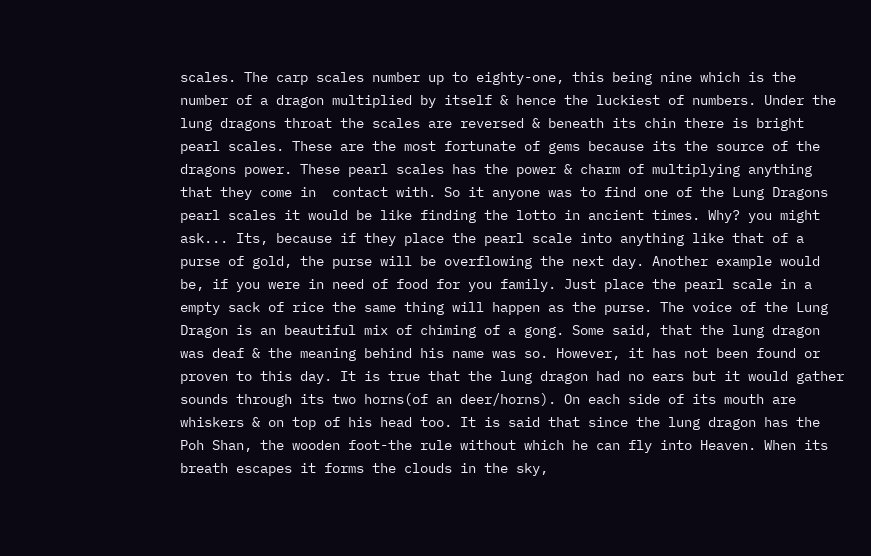scales. The carp scales number up to eighty-one, this being nine which is the number of a dragon multiplied by itself & hence the luckiest of numbers. Under the lung dragons throat the scales are reversed & beneath its chin there is bright pearl scales. These are the most fortunate of gems because its the source of the dragons power. These pearl scales has the power & charm of multiplying anything that they come in  contact with. So it anyone was to find one of the Lung Dragons pearl scales it would be like finding the lotto in ancient times. Why? you might ask... Its, because if they place the pearl scale into anything like that of a purse of gold, the purse will be overflowing the next day. Another example would be, if you were in need of food for you family. Just place the pearl scale in a empty sack of rice the same thing will happen as the purse. The voice of the Lung Dragon is an beautiful mix of chiming of a gong. Some said, that the lung dragon was deaf & the meaning behind his name was so. However, it has not been found or proven to this day. It is true that the lung dragon had no ears but it would gather sounds through its two horns(of an deer/horns). On each side of its mouth are whiskers & on top of his head too. It is said that since the lung dragon has the Poh Shan, the wooden foot-the rule without which he can fly into Heaven. When its breath escapes it forms the clouds in the sky,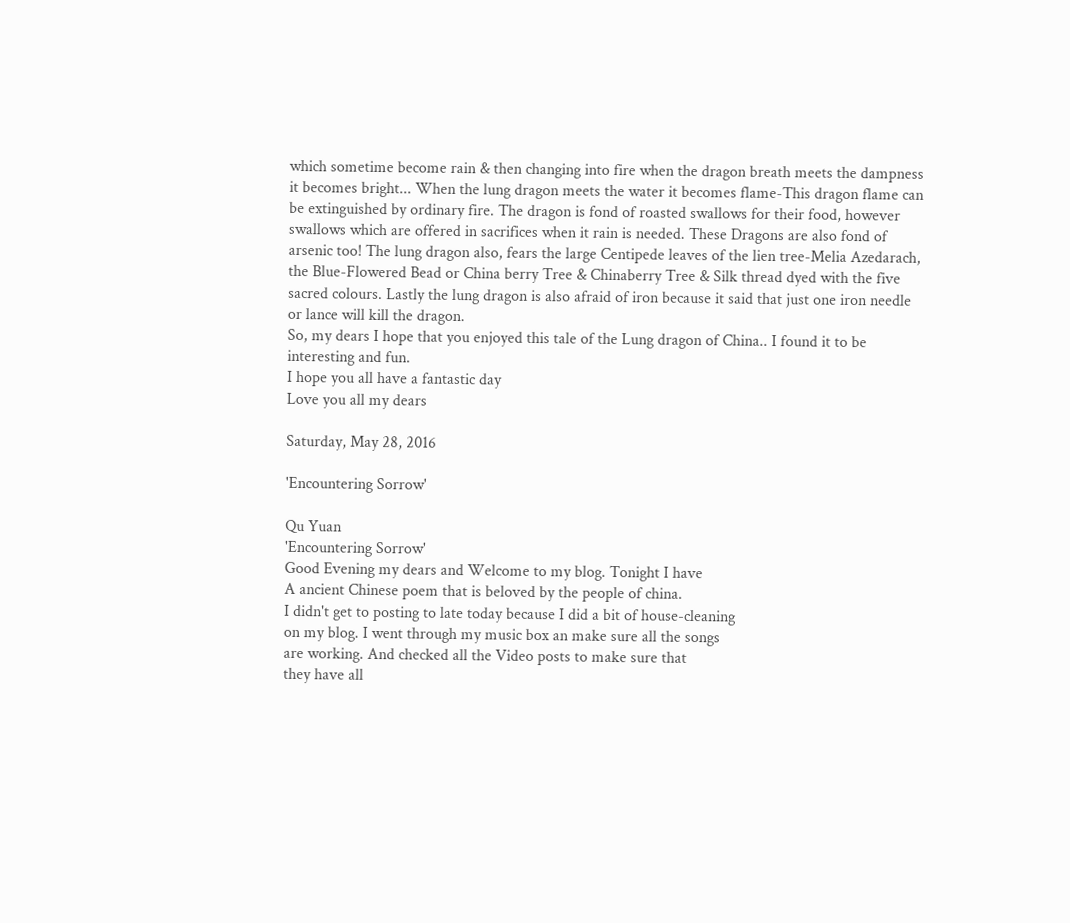which sometime become rain & then changing into fire when the dragon breath meets the dampness it becomes bright... When the lung dragon meets the water it becomes flame-This dragon flame can be extinguished by ordinary fire. The dragon is fond of roasted swallows for their food, however swallows which are offered in sacrifices when it rain is needed. These Dragons are also fond of arsenic too! The lung dragon also, fears the large Centipede leaves of the lien tree-Melia Azedarach, the Blue-Flowered Bead or China berry Tree & Chinaberry Tree & Silk thread dyed with the five sacred colours. Lastly the lung dragon is also afraid of iron because it said that just one iron needle or lance will kill the dragon.
So, my dears I hope that you enjoyed this tale of the Lung dragon of China.. I found it to be interesting and fun.
I hope you all have a fantastic day
Love you all my dears

Saturday, May 28, 2016

'Encountering Sorrow'

Qu Yuan
'Encountering Sorrow'
Good Evening my dears and Welcome to my blog. Tonight I have
A ancient Chinese poem that is beloved by the people of china.
I didn't get to posting to late today because I did a bit of house-cleaning
on my blog. I went through my music box an make sure all the songs
are working. And checked all the Video posts to make sure that
they have all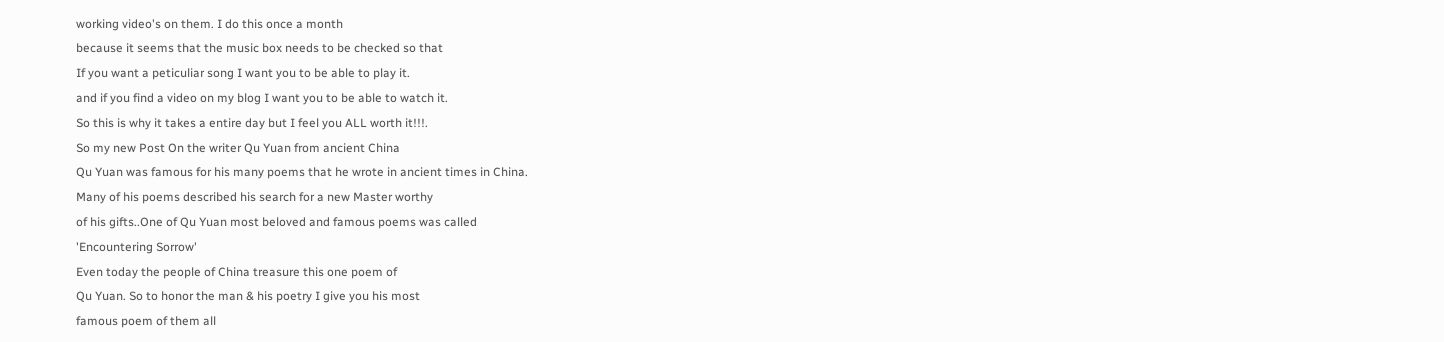working video's on them. I do this once a month
because it seems that the music box needs to be checked so that
If you want a peticuliar song I want you to be able to play it.
and if you find a video on my blog I want you to be able to watch it.
So this is why it takes a entire day but I feel you ALL worth it!!!.
So my new Post On the writer Qu Yuan from ancient China
Qu Yuan was famous for his many poems that he wrote in ancient times in China.
Many of his poems described his search for a new Master worthy
of his gifts..One of Qu Yuan most beloved and famous poems was called
'Encountering Sorrow'
Even today the people of China treasure this one poem of
Qu Yuan. So to honor the man & his poetry I give you his most
famous poem of them all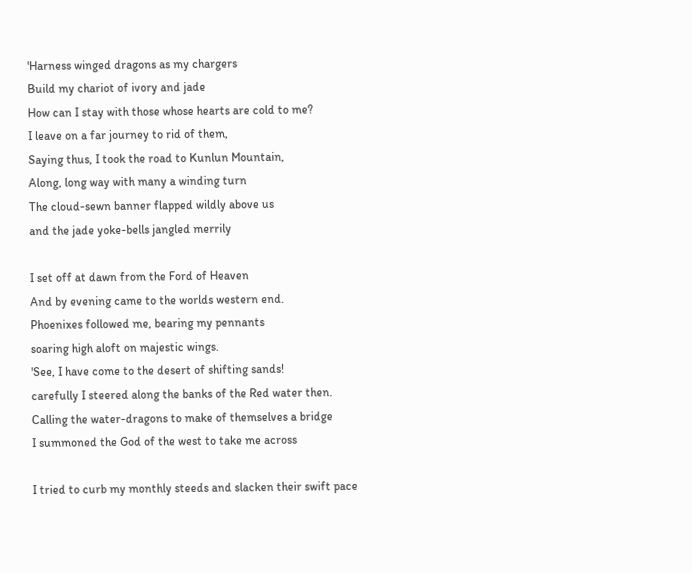'Harness winged dragons as my chargers
Build my chariot of ivory and jade
How can I stay with those whose hearts are cold to me?
I leave on a far journey to rid of them,
Saying thus, I took the road to Kunlun Mountain,
Along, long way with many a winding turn
The cloud-sewn banner flapped wildly above us
and the jade yoke-bells jangled merrily

I set off at dawn from the Ford of Heaven
And by evening came to the worlds western end.
Phoenixes followed me, bearing my pennants
soaring high aloft on majestic wings.
'See, I have come to the desert of shifting sands!
carefully I steered along the banks of the Red water then.
Calling the water-dragons to make of themselves a bridge
I summoned the God of the west to take me across

I tried to curb my monthly steeds and slacken their swift pace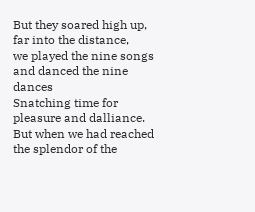But they soared high up, far into the distance,
we played the nine songs and danced the nine dances
Snatching time for pleasure and dalliance.
But when we had reached the splendor of the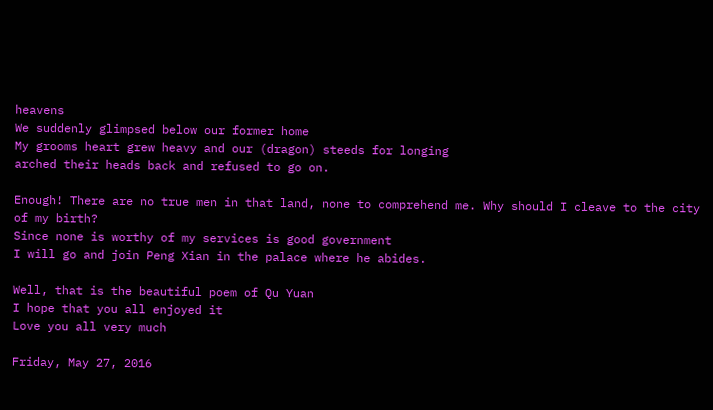heavens
We suddenly glimpsed below our former home
My grooms heart grew heavy and our (dragon) steeds for longing
arched their heads back and refused to go on.

Enough! There are no true men in that land, none to comprehend me. Why should I cleave to the city of my birth?
Since none is worthy of my services is good government
I will go and join Peng Xian in the palace where he abides.

Well, that is the beautiful poem of Qu Yuan
I hope that you all enjoyed it
Love you all very much

Friday, May 27, 2016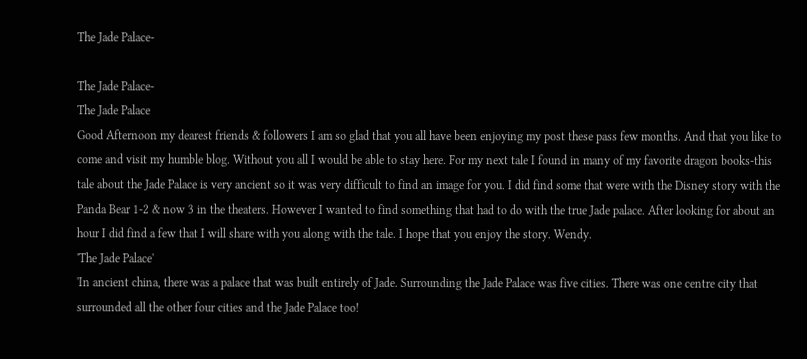The Jade Palace-

The Jade Palace-
The Jade Palace
Good Afternoon my dearest friends & followers I am so glad that you all have been enjoying my post these pass few months. And that you like to come and visit my humble blog. Without you all I would be able to stay here. For my next tale I found in many of my favorite dragon books-this tale about the Jade Palace is very ancient so it was very difficult to find an image for you. I did find some that were with the Disney story with the Panda Bear 1-2 & now 3 in the theaters. However I wanted to find something that had to do with the true Jade palace. After looking for about an hour I did find a few that I will share with you along with the tale. I hope that you enjoy the story. Wendy.
'The Jade Palace'
'In ancient china, there was a palace that was built entirely of Jade. Surrounding the Jade Palace was five cities. There was one centre city that surrounded all the other four cities and the Jade Palace too!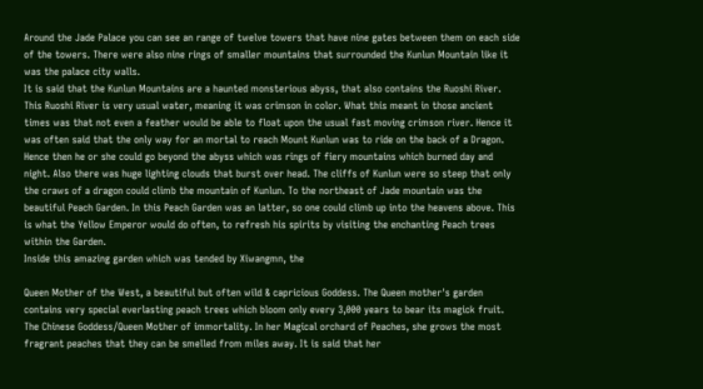Around the Jade Palace you can see an range of twelve towers that have nine gates between them on each side of the towers. There were also nine rings of smaller mountains that surrounded the Kunlun Mountain like it was the palace city walls.
It is said that the Kunlun Mountains are a haunted monsterious abyss, that also contains the Ruoshi River. This Ruoshi River is very usual water, meaning it was crimson in color. What this meant in those ancient times was that not even a feather would be able to float upon the usual fast moving crimson river. Hence it was often said that the only way for an mortal to reach Mount Kunlun was to ride on the back of a Dragon.
Hence then he or she could go beyond the abyss which was rings of fiery mountains which burned day and night. Also there was huge lighting clouds that burst over head. The cliffs of Kunlun were so steep that only the craws of a dragon could climb the mountain of Kunlun. To the northeast of Jade mountain was the beautiful Peach Garden. In this Peach Garden was an latter, so one could climb up into the heavens above. This is what the Yellow Emperor would do often, to refresh his spirits by visiting the enchanting Peach trees within the Garden.
Inside this amazing garden which was tended by Xiwangmn, the

Queen Mother of the West, a beautiful but often wild & capricious Goddess. The Queen mother's garden contains very special everlasting peach trees which bloom only every 3,000 years to bear its magick fruit. The Chinese Goddess/Queen Mother of immortality. In her Magical orchard of Peaches, she grows the most fragrant peaches that they can be smelled from miles away. It is said that her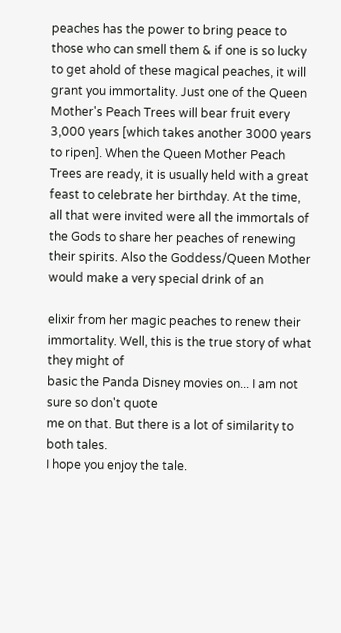peaches has the power to bring peace to those who can smell them & if one is so lucky to get ahold of these magical peaches, it will grant you immortality. Just one of the Queen Mother's Peach Trees will bear fruit every 3,000 years [which takes another 3000 years to ripen]. When the Queen Mother Peach Trees are ready, it is usually held with a great feast to celebrate her birthday. At the time, all that were invited were all the immortals of the Gods to share her peaches of renewing their spirits. Also the Goddess/Queen Mother would make a very special drink of an

elixir from her magic peaches to renew their immortality. Well, this is the true story of what they might of
basic the Panda Disney movies on... I am not sure so don't quote
me on that. But there is a lot of similarity to both tales.
I hope you enjoy the tale.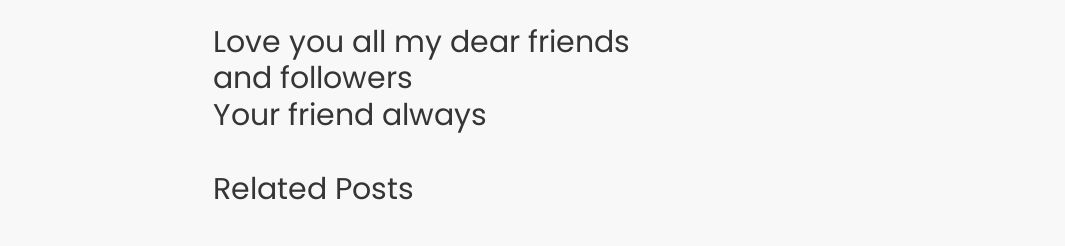Love you all my dear friends and followers
Your friend always

Related Posts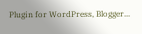Plugin for WordPress, Blogger...